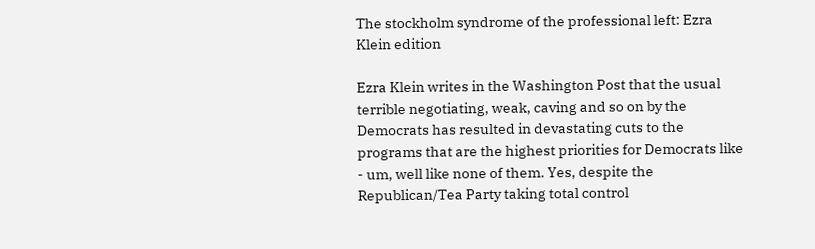The stockholm syndrome of the professional left: Ezra Klein edition

Ezra Klein writes in the Washington Post that the usual terrible negotiating, weak, caving and so on by the Democrats has resulted in devastating cuts to the programs that are the highest priorities for Democrats like - um, well like none of them. Yes, despite the Republican/Tea Party taking total control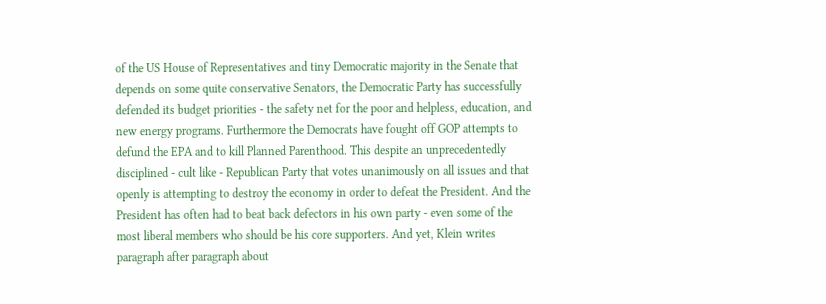of the US House of Representatives and tiny Democratic majority in the Senate that depends on some quite conservative Senators, the Democratic Party has successfully defended its budget priorities - the safety net for the poor and helpless, education, and new energy programs. Furthermore the Democrats have fought off GOP attempts to defund the EPA and to kill Planned Parenthood. This despite an unprecedentedly disciplined - cult like - Republican Party that votes unanimously on all issues and that openly is attempting to destroy the economy in order to defeat the President. And the President has often had to beat back defectors in his own party - even some of the most liberal members who should be his core supporters. And yet, Klein writes paragraph after paragraph about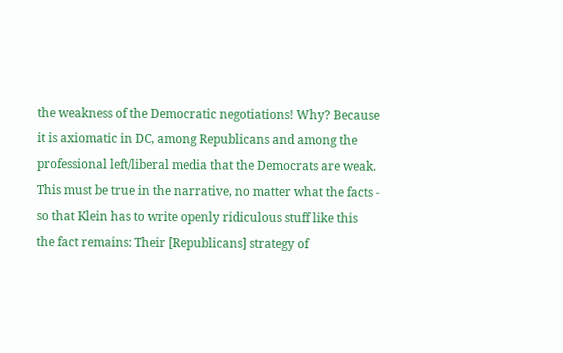the weakness of the Democratic negotiations! Why? Because it is axiomatic in DC, among Republicans and among the professional left/liberal media that the Democrats are weak. This must be true in the narrative, no matter what the facts - so that Klein has to write openly ridiculous stuff like this
the fact remains: Their [Republicans] strategy of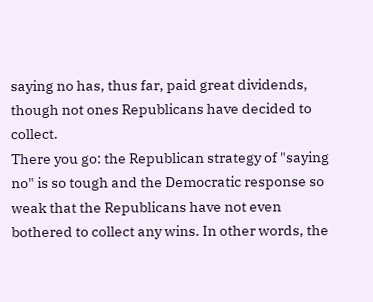saying no has, thus far, paid great dividends, though not ones Republicans have decided to collect.
There you go: the Republican strategy of "saying no" is so tough and the Democratic response so weak that the Republicans have not even bothered to collect any wins. In other words, the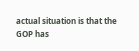actual situation is that the GOP has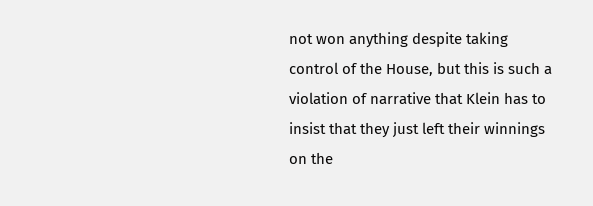not won anything despite taking control of the House, but this is such a violation of narrative that Klein has to insist that they just left their winnings on the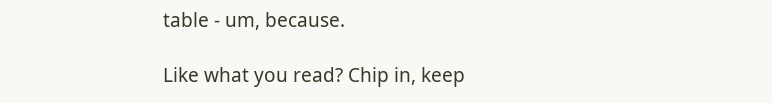table - um, because.

Like what you read? Chip in, keep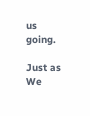us going.

Just as We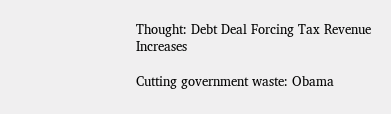Thought: Debt Deal Forcing Tax Revenue Increases

Cutting government waste: Obama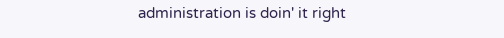administration is doin' it right